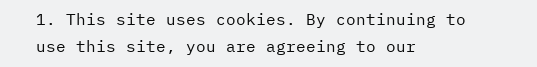1. This site uses cookies. By continuing to use this site, you are agreeing to our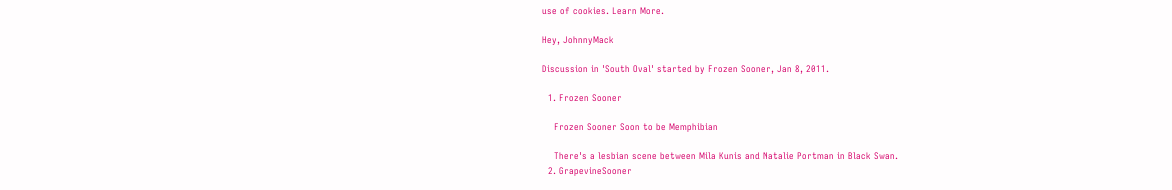use of cookies. Learn More.

Hey, JohnnyMack

Discussion in 'South Oval' started by Frozen Sooner, Jan 8, 2011.

  1. Frozen Sooner

    Frozen Sooner Soon to be Memphibian

    There's a lesbian scene between Mila Kunis and Natalie Portman in Black Swan.
  2. GrapevineSooner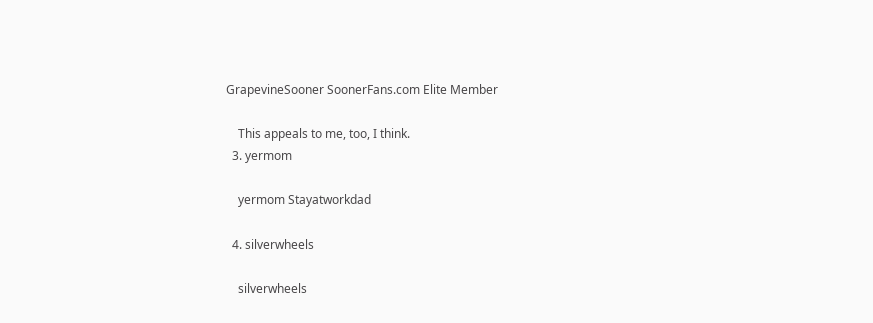GrapevineSooner SoonerFans.com Elite Member

    This appeals to me, too, I think.
  3. yermom

    yermom Stayatworkdad

  4. silverwheels

    silverwheels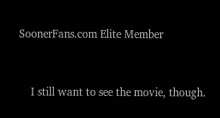SoonerFans.com Elite Member


    I still want to see the movie, though.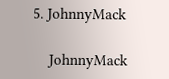5. JohnnyMack

    JohnnyMack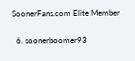SoonerFans.com Elite Member

  6. soonerboomer93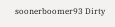soonerboomer93 Dirty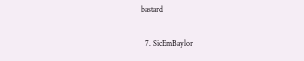bastard

  7. SicEmBaylor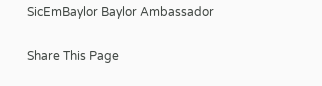SicEmBaylor Baylor Ambassador

Share This Page